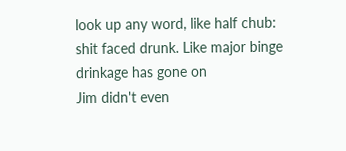look up any word, like half chub:
shit faced drunk. Like major binge drinkage has gone on
Jim didn't even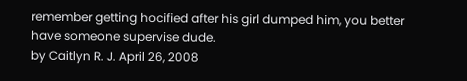remember getting hocified after his girl dumped him, you better have someone supervise dude.
by Caitlyn R. J. April 26, 2008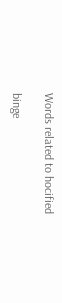Words related to hocified

binge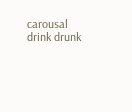carousal drink drunk